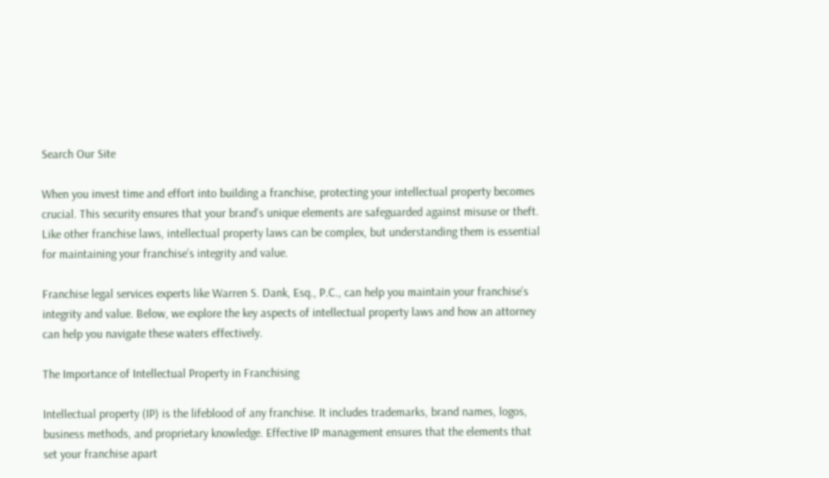Search Our Site

When you invest time and effort into building a franchise, protecting your intellectual property becomes crucial. This security ensures that your brand’s unique elements are safeguarded against misuse or theft. Like other franchise laws, intellectual property laws can be complex, but understanding them is essential for maintaining your franchise’s integrity and value.

Franchise legal services experts like Warren S. Dank, Esq., P.C., can help you maintain your franchise’s integrity and value. Below, we explore the key aspects of intellectual property laws and how an attorney can help you navigate these waters effectively.

The Importance of Intellectual Property in Franchising

Intellectual property (IP) is the lifeblood of any franchise. It includes trademarks, brand names, logos, business methods, and proprietary knowledge. Effective IP management ensures that the elements that set your franchise apart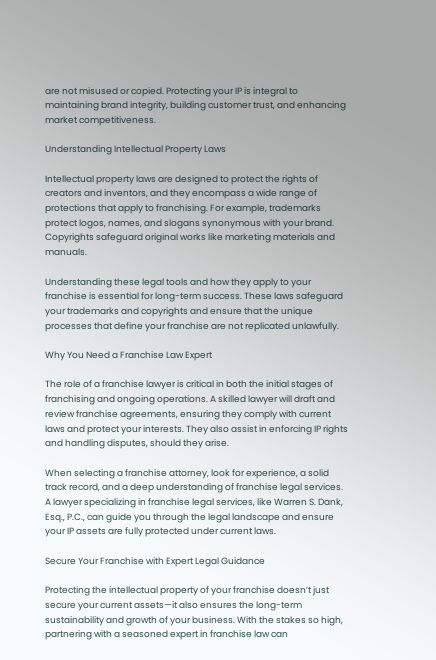are not misused or copied. Protecting your IP is integral to maintaining brand integrity, building customer trust, and enhancing market competitiveness.

Understanding Intellectual Property Laws

Intellectual property laws are designed to protect the rights of creators and inventors, and they encompass a wide range of protections that apply to franchising. For example, trademarks protect logos, names, and slogans synonymous with your brand. Copyrights safeguard original works like marketing materials and manuals.

Understanding these legal tools and how they apply to your franchise is essential for long-term success. These laws safeguard your trademarks and copyrights and ensure that the unique processes that define your franchise are not replicated unlawfully.

Why You Need a Franchise Law Expert

The role of a franchise lawyer is critical in both the initial stages of franchising and ongoing operations. A skilled lawyer will draft and review franchise agreements, ensuring they comply with current laws and protect your interests. They also assist in enforcing IP rights and handling disputes, should they arise.

When selecting a franchise attorney, look for experience, a solid track record, and a deep understanding of franchise legal services. A lawyer specializing in franchise legal services, like Warren S. Dank, Esq., P.C., can guide you through the legal landscape and ensure your IP assets are fully protected under current laws.

Secure Your Franchise with Expert Legal Guidance

Protecting the intellectual property of your franchise doesn’t just secure your current assets—it also ensures the long-term sustainability and growth of your business. With the stakes so high, partnering with a seasoned expert in franchise law can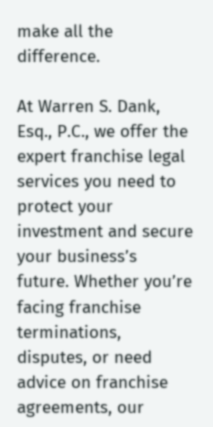make all the difference.

At Warren S. Dank, Esq., P.C., we offer the expert franchise legal services you need to protect your investment and secure your business’s future. Whether you’re facing franchise terminations, disputes, or need advice on franchise agreements, our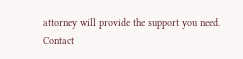attorney will provide the support you need. Contact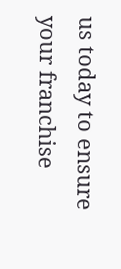us today to ensure your franchise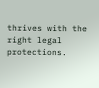thrives with the right legal protections.